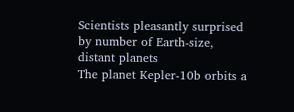Scientists pleasantly surprised by number of Earth-size, distant planets
The planet Kepler-10b orbits a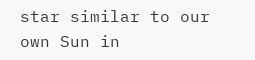star similar to our own Sun in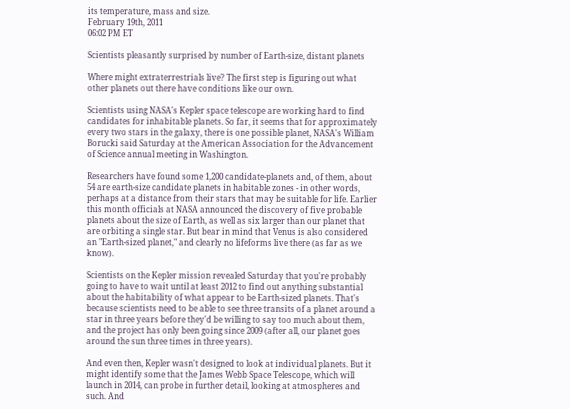its temperature, mass and size.
February 19th, 2011
06:02 PM ET

Scientists pleasantly surprised by number of Earth-size, distant planets

Where might extraterrestrials live? The first step is figuring out what other planets out there have conditions like our own.

Scientists using NASA's Kepler space telescope are working hard to find candidates for inhabitable planets. So far, it seems that for approximately every two stars in the galaxy, there is one possible planet, NASA's William Borucki said Saturday at the American Association for the Advancement of Science annual meeting in Washington.

Researchers have found some 1,200 candidate-planets and, of them, about 54 are earth-size candidate planets in habitable zones - in other words, perhaps at a distance from their stars that may be suitable for life. Earlier this month officials at NASA announced the discovery of five probable planets about the size of Earth, as well as six larger than our planet that are orbiting a single star. But bear in mind that Venus is also considered an "Earth-sized planet," and clearly no lifeforms live there (as far as we know).

Scientists on the Kepler mission revealed Saturday that you're probably going to have to wait until at least 2012 to find out anything substantial about the habitability of what appear to be Earth-sized planets. That's because scientists need to be able to see three transits of a planet around a star in three years before they'd be willing to say too much about them, and the project has only been going since 2009 (after all, our planet goes around the sun three times in three years).

And even then, Kepler wasn't designed to look at individual planets. But it might identify some that the James Webb Space Telescope, which will launch in 2014, can probe in further detail, looking at atmospheres and such. And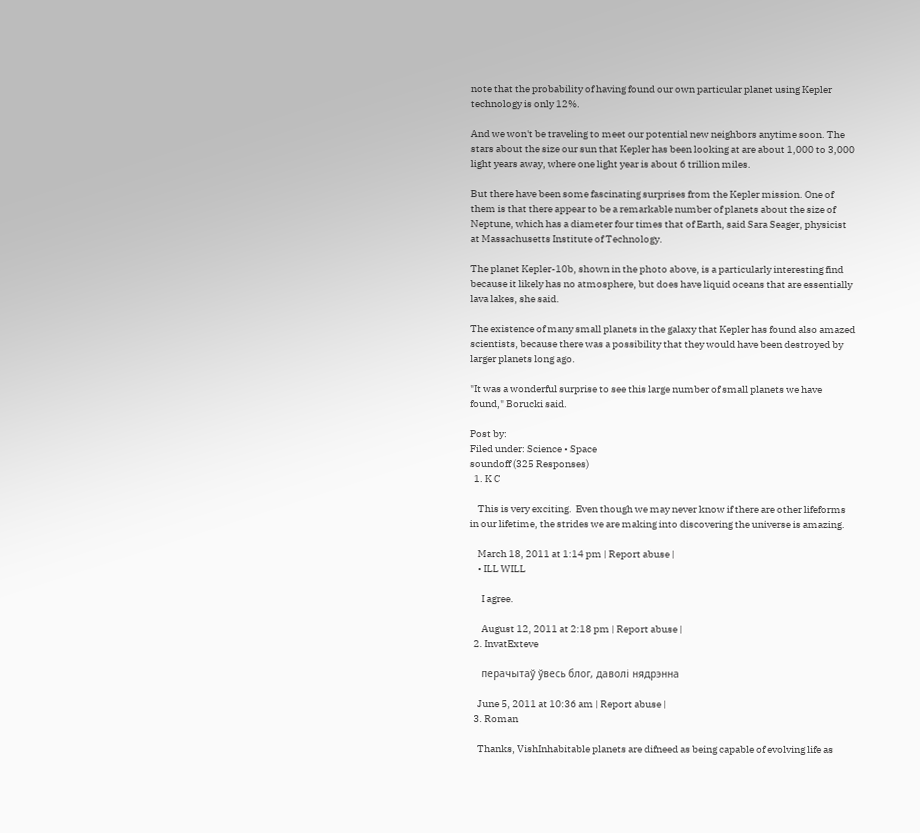note that the probability of having found our own particular planet using Kepler technology is only 12%.

And we won't be traveling to meet our potential new neighbors anytime soon. The stars about the size our sun that Kepler has been looking at are about 1,000 to 3,000 light years away, where one light year is about 6 trillion miles.

But there have been some fascinating surprises from the Kepler mission. One of them is that there appear to be a remarkable number of planets about the size of Neptune, which has a diameter four times that of Earth, said Sara Seager, physicist at Massachusetts Institute of Technology.

The planet Kepler-10b, shown in the photo above, is a particularly interesting find because it likely has no atmosphere, but does have liquid oceans that are essentially lava lakes, she said.

The existence of many small planets in the galaxy that Kepler has found also amazed scientists, because there was a possibility that they would have been destroyed by larger planets long ago.

"It was a wonderful surprise to see this large number of small planets we have found," Borucki said.

Post by:
Filed under: Science • Space
soundoff (325 Responses)
  1. K C

    This is very exciting.  Even though we may never know if there are other lifeforms in our lifetime, the strides we are making into discovering the universe is amazing.

    March 18, 2011 at 1:14 pm | Report abuse |
    • ILL WILL

      I agree.

      August 12, 2011 at 2:18 pm | Report abuse |
  2. InvatExteve

    перачытаў ўвесь блог, даволі нядрэнна

    June 5, 2011 at 10:36 am | Report abuse |
  3. Roman

    Thanks, VishInhabitable planets are difneed as being capable of evolving life as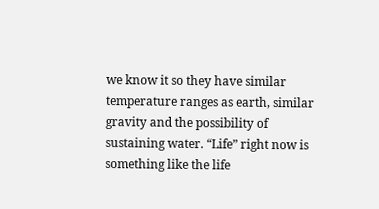we know it so they have similar temperature ranges as earth, similar gravity and the possibility of sustaining water. “Life” right now is something like the life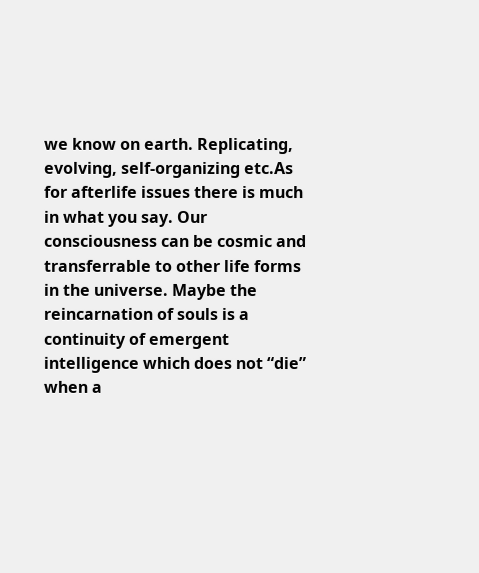we know on earth. Replicating, evolving, self-organizing etc.As for afterlife issues there is much in what you say. Our consciousness can be cosmic and transferrable to other life forms in the universe. Maybe the reincarnation of souls is a continuity of emergent intelligence which does not “die” when a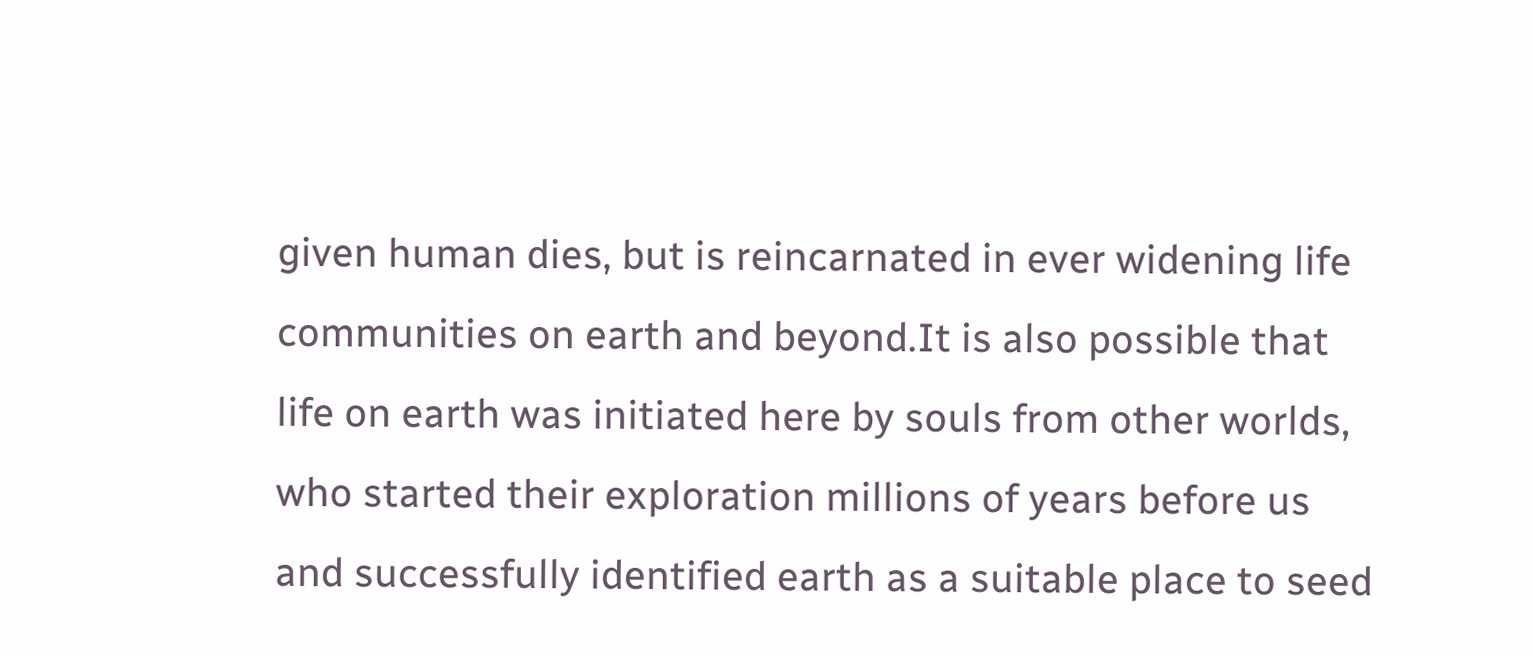given human dies, but is reincarnated in ever widening life communities on earth and beyond.It is also possible that life on earth was initiated here by souls from other worlds, who started their exploration millions of years before us and successfully identified earth as a suitable place to seed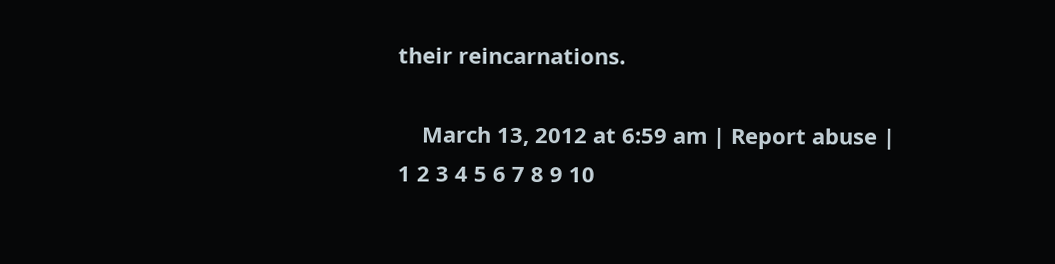their reincarnations.

    March 13, 2012 at 6:59 am | Report abuse |
1 2 3 4 5 6 7 8 9 10